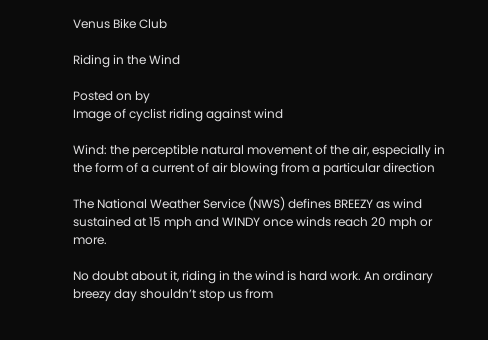Venus Bike Club

Riding in the Wind

Posted on by
Image of cyclist riding against wind

Wind: the perceptible natural movement of the air, especially in the form of a current of air blowing from a particular direction

The National Weather Service (NWS) defines BREEZY as wind sustained at 15 mph and WINDY once winds reach 20 mph or more.

No doubt about it, riding in the wind is hard work. An ordinary breezy day shouldn’t stop us from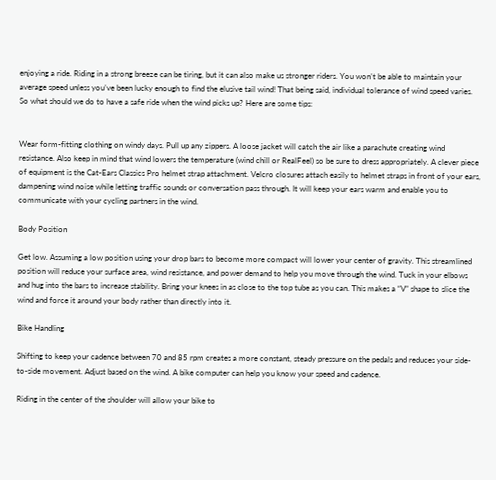enjoying a ride. Riding in a strong breeze can be tiring, but it can also make us stronger riders. You won’t be able to maintain your average speed unless you’ve been lucky enough to find the elusive tail wind! That being said, individual tolerance of wind speed varies. So what should we do to have a safe ride when the wind picks up? Here are some tips:


Wear form-fitting clothing on windy days. Pull up any zippers. A loose jacket will catch the air like a parachute creating wind resistance. Also keep in mind that wind lowers the temperature (wind chill or RealFeel) so be sure to dress appropriately. A clever piece of equipment is the Cat-Ears Classics Pro helmet strap attachment. Velcro closures attach easily to helmet straps in front of your ears, dampening wind noise while letting traffic sounds or conversation pass through. It will keep your ears warm and enable you to communicate with your cycling partners in the wind.

Body Position

Get low. Assuming a low position using your drop bars to become more compact will lower your center of gravity. This streamlined position will reduce your surface area, wind resistance, and power demand to help you move through the wind. Tuck in your elbows and hug into the bars to increase stability. Bring your knees in as close to the top tube as you can. This makes a “V” shape to slice the wind and force it around your body rather than directly into it.

Bike Handling

Shifting to keep your cadence between 70 and 85 rpm creates a more constant, steady pressure on the pedals and reduces your side-to-side movement. Adjust based on the wind. A bike computer can help you know your speed and cadence.

Riding in the center of the shoulder will allow your bike to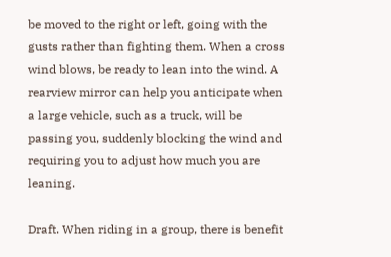be moved to the right or left, going with the gusts rather than fighting them. When a cross wind blows, be ready to lean into the wind. A rearview mirror can help you anticipate when a large vehicle, such as a truck, will be passing you, suddenly blocking the wind and requiring you to adjust how much you are leaning.

Draft. When riding in a group, there is benefit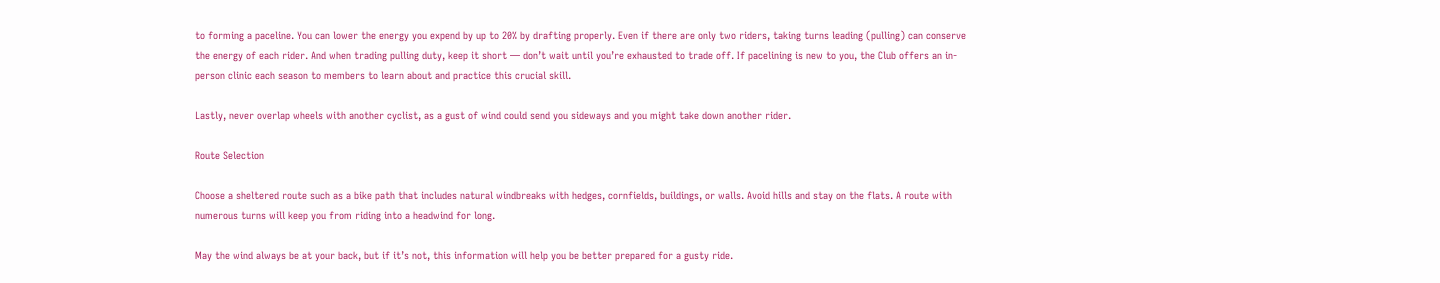to forming a paceline. You can lower the energy you expend by up to 20% by drafting properly. Even if there are only two riders, taking turns leading (pulling) can conserve the energy of each rider. And when trading pulling duty, keep it short — don’t wait until you’re exhausted to trade off. If pacelining is new to you, the Club offers an in-person clinic each season to members to learn about and practice this crucial skill.

Lastly, never overlap wheels with another cyclist, as a gust of wind could send you sideways and you might take down another rider.

Route Selection

Choose a sheltered route such as a bike path that includes natural windbreaks with hedges, cornfields, buildings, or walls. Avoid hills and stay on the flats. A route with numerous turns will keep you from riding into a headwind for long.

May the wind always be at your back, but if it’s not, this information will help you be better prepared for a gusty ride.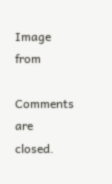Image from

Comments are closed.